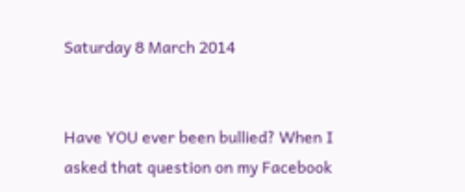Saturday 8 March 2014


Have YOU ever been bullied? When I asked that question on my Facebook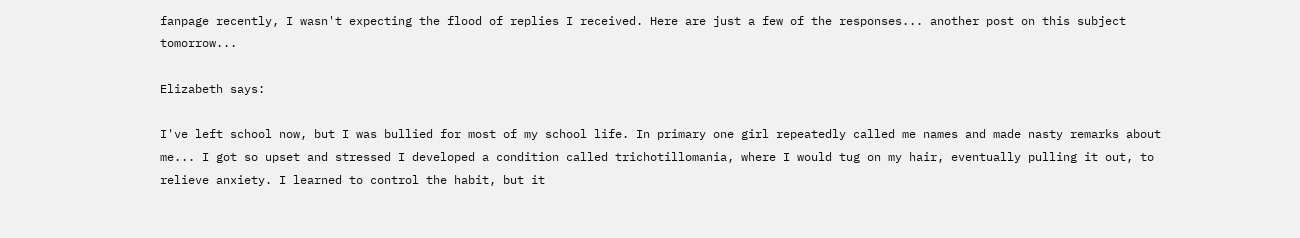fanpage recently, I wasn't expecting the flood of replies I received. Here are just a few of the responses... another post on this subject tomorrow...

Elizabeth says:

I've left school now, but I was bullied for most of my school life. In primary one girl repeatedly called me names and made nasty remarks about me... I got so upset and stressed I developed a condition called trichotillomania, where I would tug on my hair, eventually pulling it out, to relieve anxiety. I learned to control the habit, but it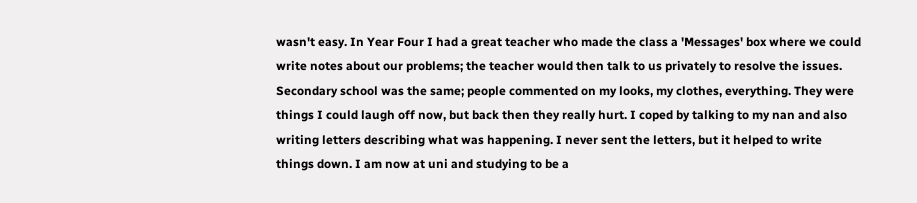wasn't easy. In Year Four I had a great teacher who made the class a 'Messages' box where we could write notes about our problems; the teacher would then talk to us privately to resolve the issues.
Secondary school was the same; people commented on my looks, my clothes, everything. They were things I could laugh off now, but back then they really hurt. I coped by talking to my nan and also writing letters describing what was happening. I never sent the letters, but it helped to write things down. I am now at uni and studying to be a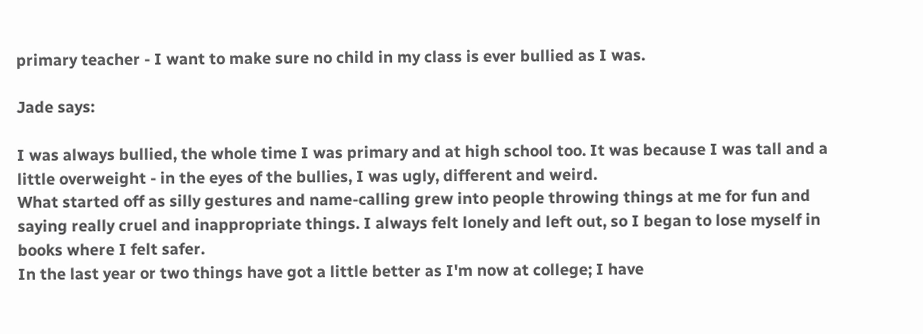primary teacher - I want to make sure no child in my class is ever bullied as I was.

Jade says:

I was always bullied, the whole time I was primary and at high school too. It was because I was tall and a little overweight - in the eyes of the bullies, I was ugly, different and weird.
What started off as silly gestures and name-calling grew into people throwing things at me for fun and saying really cruel and inappropriate things. I always felt lonely and left out, so I began to lose myself in books where I felt safer.
In the last year or two things have got a little better as I'm now at college; I have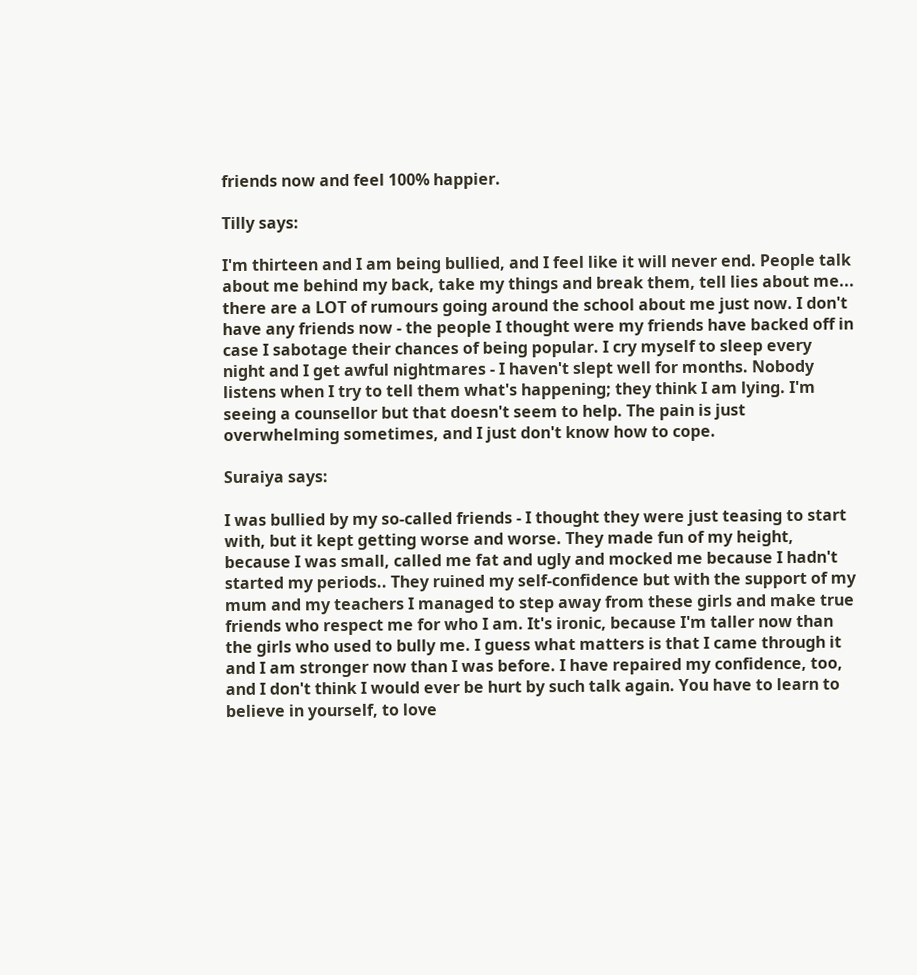friends now and feel 100% happier.

Tilly says:

I'm thirteen and I am being bullied, and I feel like it will never end. People talk about me behind my back, take my things and break them, tell lies about me... there are a LOT of rumours going around the school about me just now. I don't have any friends now - the people I thought were my friends have backed off in case I sabotage their chances of being popular. I cry myself to sleep every night and I get awful nightmares - I haven't slept well for months. Nobody listens when I try to tell them what's happening; they think I am lying. I'm seeing a counsellor but that doesn't seem to help. The pain is just overwhelming sometimes, and I just don't know how to cope.

Suraiya says:

I was bullied by my so-called friends - I thought they were just teasing to start with, but it kept getting worse and worse. They made fun of my height, because I was small, called me fat and ugly and mocked me because I hadn't started my periods.. They ruined my self-confidence but with the support of my mum and my teachers I managed to step away from these girls and make true friends who respect me for who I am. It's ironic, because I'm taller now than the girls who used to bully me. I guess what matters is that I came through it and I am stronger now than I was before. I have repaired my confidence, too, and I don't think I would ever be hurt by such talk again. You have to learn to believe in yourself, to love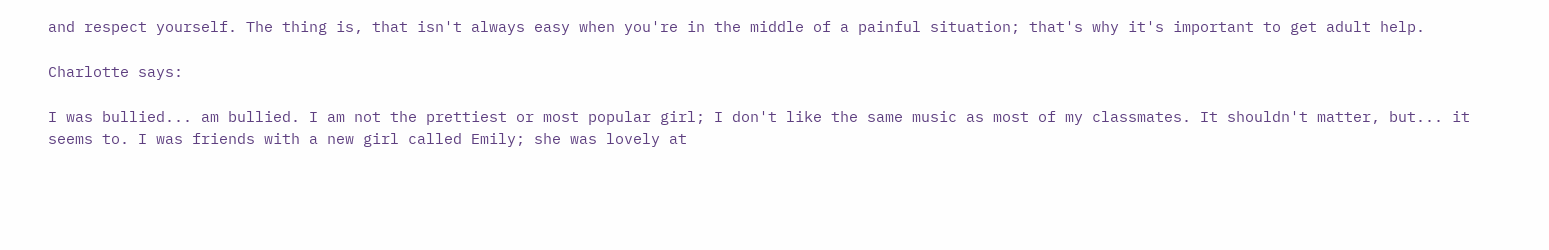and respect yourself. The thing is, that isn't always easy when you're in the middle of a painful situation; that's why it's important to get adult help.

Charlotte says:

I was bullied... am bullied. I am not the prettiest or most popular girl; I don't like the same music as most of my classmates. It shouldn't matter, but... it seems to. I was friends with a new girl called Emily; she was lovely at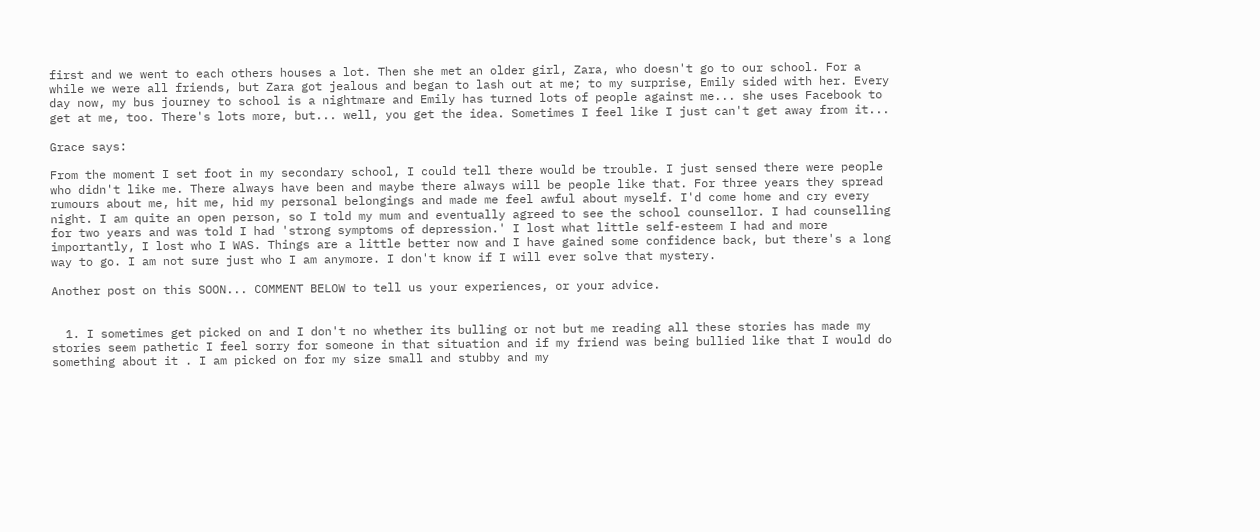first and we went to each others houses a lot. Then she met an older girl, Zara, who doesn't go to our school. For a while we were all friends, but Zara got jealous and began to lash out at me; to my surprise, Emily sided with her. Every day now, my bus journey to school is a nightmare and Emily has turned lots of people against me... she uses Facebook to get at me, too. There's lots more, but... well, you get the idea. Sometimes I feel like I just can't get away from it...

Grace says:

From the moment I set foot in my secondary school, I could tell there would be trouble. I just sensed there were people who didn't like me. There always have been and maybe there always will be people like that. For three years they spread rumours about me, hit me, hid my personal belongings and made me feel awful about myself. I'd come home and cry every night. I am quite an open person, so I told my mum and eventually agreed to see the school counsellor. I had counselling for two years and was told I had 'strong symptoms of depression.' I lost what little self-esteem I had and more importantly, I lost who I WAS. Things are a little better now and I have gained some confidence back, but there's a long way to go. I am not sure just who I am anymore. I don't know if I will ever solve that mystery.

Another post on this SOON... COMMENT BELOW to tell us your experiences, or your advice.


  1. I sometimes get picked on and I don't no whether its bulling or not but me reading all these stories has made my stories seem pathetic I feel sorry for someone in that situation and if my friend was being bullied like that I would do something about it . I am picked on for my size small and stubby and my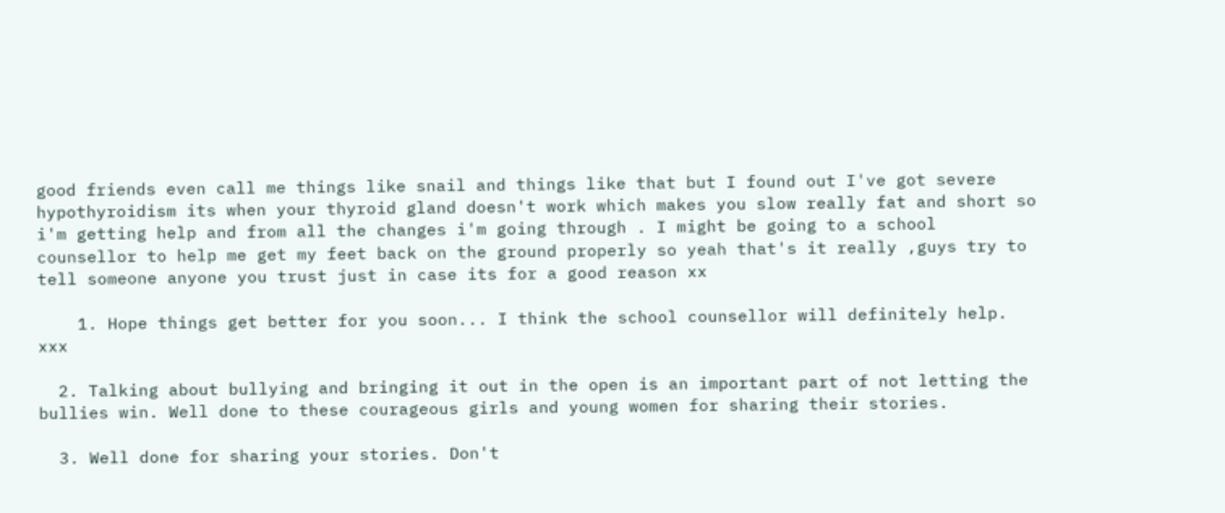good friends even call me things like snail and things like that but I found out I've got severe hypothyroidism its when your thyroid gland doesn't work which makes you slow really fat and short so i'm getting help and from all the changes i'm going through . I might be going to a school counsellor to help me get my feet back on the ground properly so yeah that's it really ,guys try to tell someone anyone you trust just in case its for a good reason xx

    1. Hope things get better for you soon... I think the school counsellor will definitely help. xxx

  2. Talking about bullying and bringing it out in the open is an important part of not letting the bullies win. Well done to these courageous girls and young women for sharing their stories.

  3. Well done for sharing your stories. Don't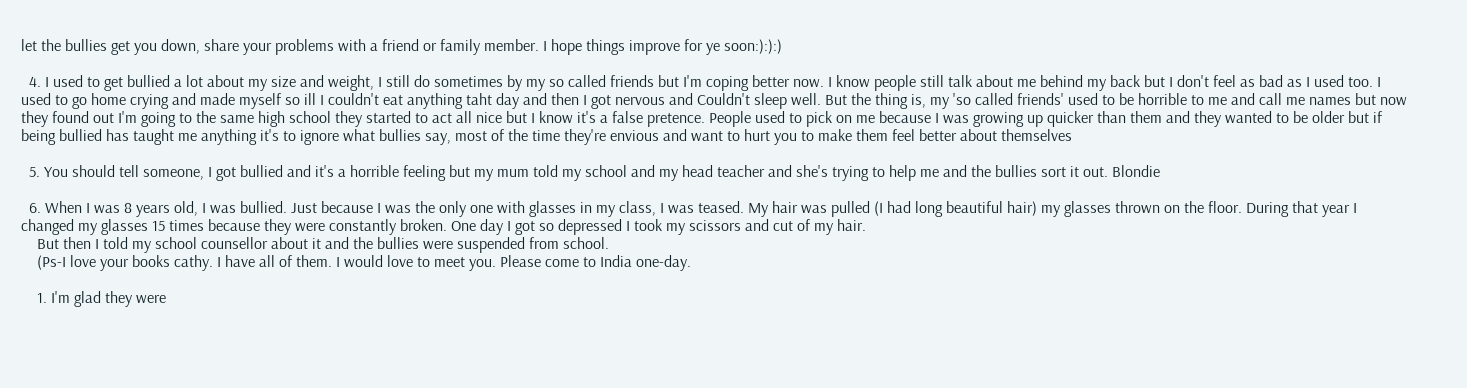let the bullies get you down, share your problems with a friend or family member. I hope things improve for ye soon:):):)

  4. I used to get bullied a lot about my size and weight, I still do sometimes by my so called friends but I'm coping better now. I know people still talk about me behind my back but I don't feel as bad as I used too. I used to go home crying and made myself so ill I couldn't eat anything taht day and then I got nervous and Couldn't sleep well. But the thing is, my 'so called friends' used to be horrible to me and call me names but now they found out I'm going to the same high school they started to act all nice but I know it's a false pretence. People used to pick on me because I was growing up quicker than them and they wanted to be older but if being bullied has taught me anything it's to ignore what bullies say, most of the time they're envious and want to hurt you to make them feel better about themselves

  5. You should tell someone, I got bullied and it's a horrible feeling but my mum told my school and my head teacher and she's trying to help me and the bullies sort it out. Blondie

  6. When I was 8 years old, I was bullied. Just because I was the only one with glasses in my class, I was teased. My hair was pulled (I had long beautiful hair) my glasses thrown on the floor. During that year I changed my glasses 15 times because they were constantly broken. One day I got so depressed I took my scissors and cut of my hair.
    But then I told my school counsellor about it and the bullies were suspended from school.
    (Ps-I love your books cathy. I have all of them. I would love to meet you. Please come to India one-day.

    1. I'm glad they were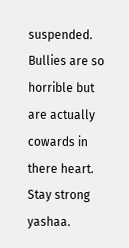suspended. Bullies are so horrible but are actually cowards in there heart. Stay strong yashaa.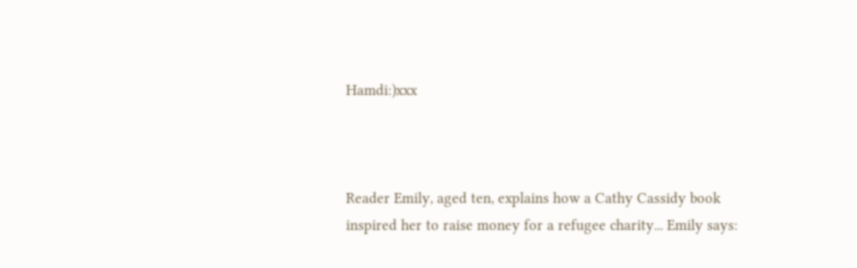Hamdi:)xxx



Reader Emily, aged ten, explains how a Cathy Cassidy book inspired her to raise money for a refugee charity... Emily says: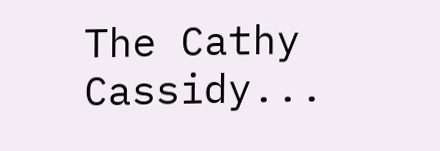The Cathy Cassidy...